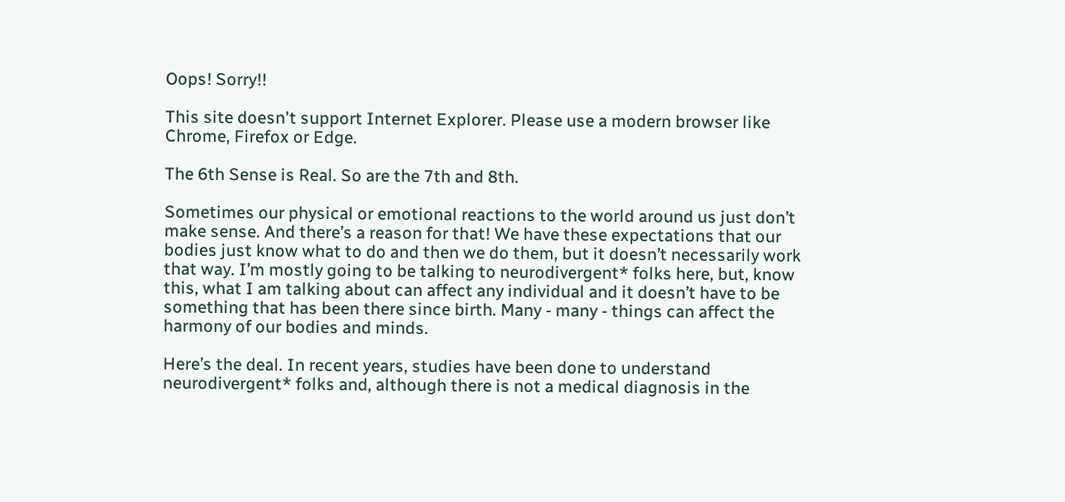Oops! Sorry!!

This site doesn't support Internet Explorer. Please use a modern browser like Chrome, Firefox or Edge.

The 6th Sense is Real. So are the 7th and 8th.

Sometimes our physical or emotional reactions to the world around us just don’t make sense. And there’s a reason for that! We have these expectations that our bodies just know what to do and then we do them, but it doesn’t necessarily work that way. I’m mostly going to be talking to neurodivergent* folks here, but, know this, what I am talking about can affect any individual and it doesn’t have to be something that has been there since birth. Many - many - things can affect the harmony of our bodies and minds.

Here’s the deal. In recent years, studies have been done to understand neurodivergent* folks and, although there is not a medical diagnosis in the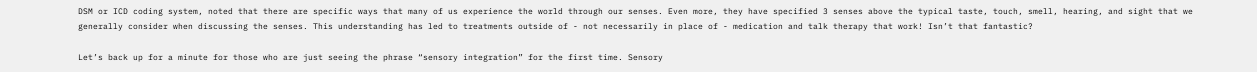DSM or ICD coding system, noted that there are specific ways that many of us experience the world through our senses. Even more, they have specified 3 senses above the typical taste, touch, smell, hearing, and sight that we generally consider when discussing the senses. This understanding has led to treatments outside of - not necessarily in place of - medication and talk therapy that work! Isn’t that fantastic?

Let’s back up for a minute for those who are just seeing the phrase “sensory integration” for the first time. Sensory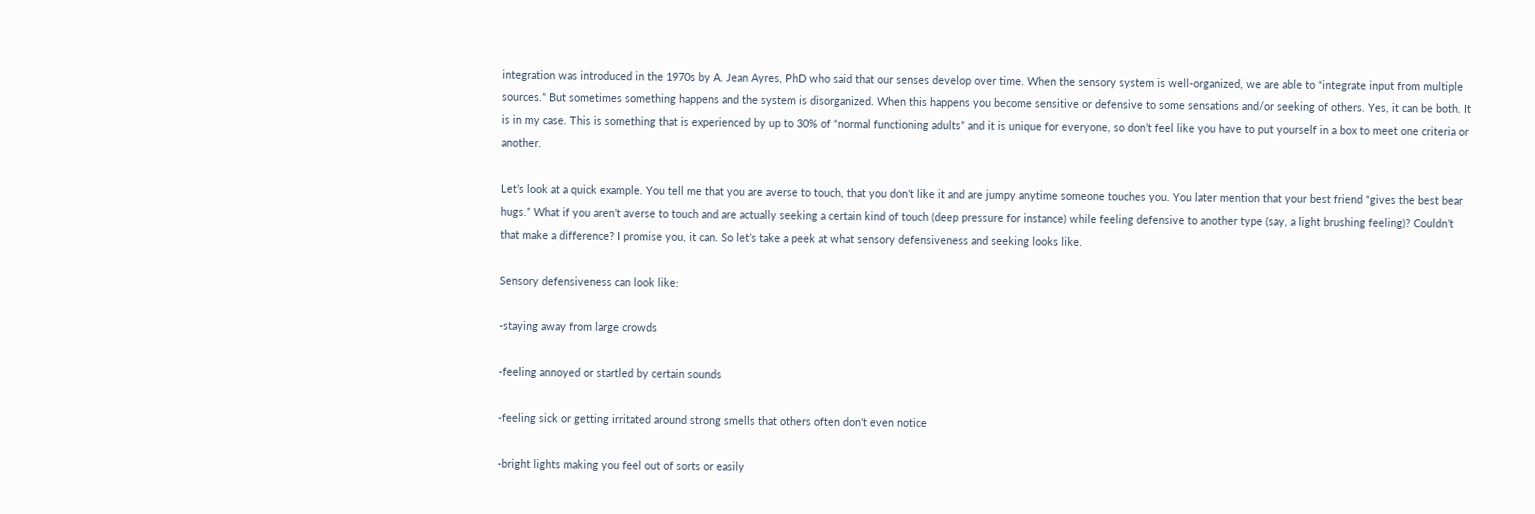integration was introduced in the 1970s by A. Jean Ayres, PhD who said that our senses develop over time. When the sensory system is well-organized, we are able to “integrate input from multiple sources.” But sometimes something happens and the system is disorganized. When this happens you become sensitive or defensive to some sensations and/or seeking of others. Yes, it can be both. It is in my case. This is something that is experienced by up to 30% of “normal functioning adults” and it is unique for everyone, so don’t feel like you have to put yourself in a box to meet one criteria or another.

Let’s look at a quick example. You tell me that you are averse to touch, that you don’t like it and are jumpy anytime someone touches you. You later mention that your best friend “gives the best bear hugs.” What if you aren’t averse to touch and are actually seeking a certain kind of touch (deep pressure for instance) while feeling defensive to another type (say, a light brushing feeling)? Couldn’t that make a difference? I promise you, it can. So let’s take a peek at what sensory defensiveness and seeking looks like.

Sensory defensiveness can look like:

-staying away from large crowds

-feeling annoyed or startled by certain sounds

-feeling sick or getting irritated around strong smells that others often don’t even notice

-bright lights making you feel out of sorts or easily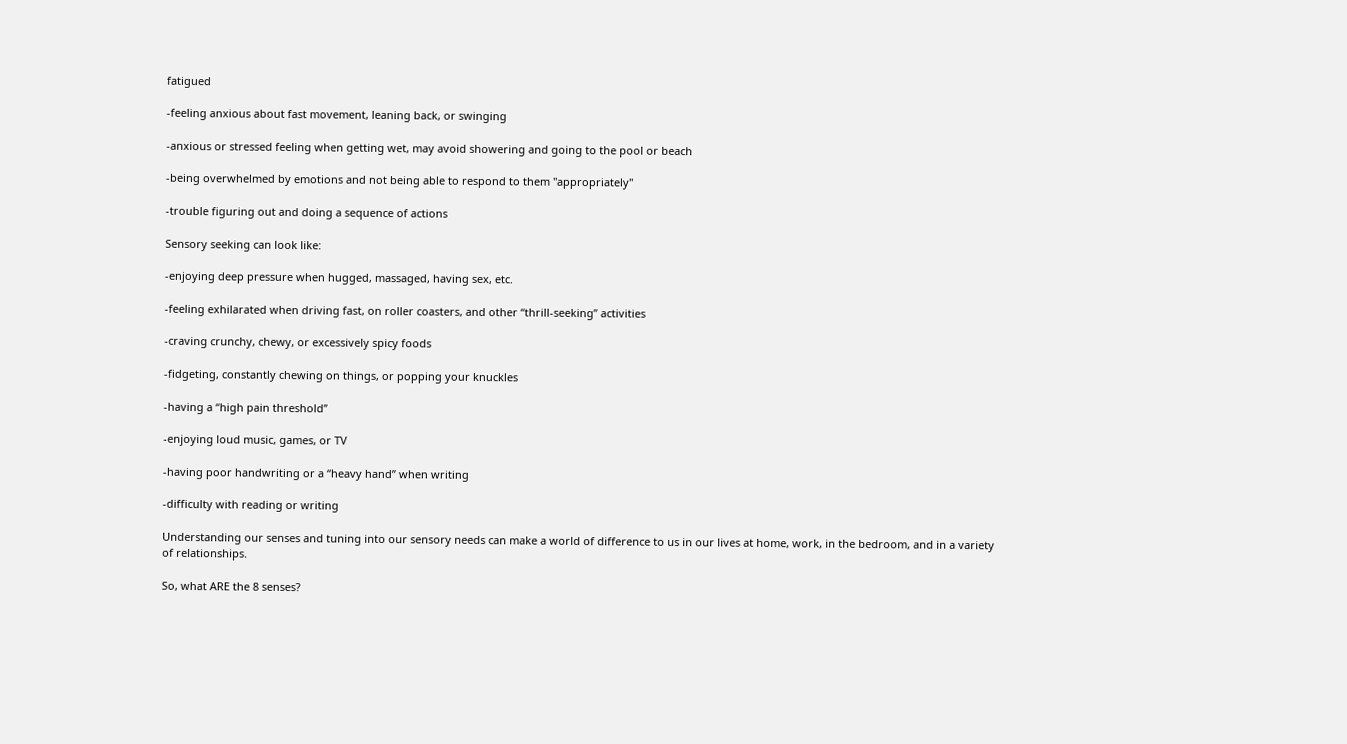fatigued

-feeling anxious about fast movement, leaning back, or swinging

-anxious or stressed feeling when getting wet, may avoid showering and going to the pool or beach

-being overwhelmed by emotions and not being able to respond to them "appropriately"

-trouble figuring out and doing a sequence of actions

Sensory seeking can look like:

-enjoying deep pressure when hugged, massaged, having sex, etc.

-feeling exhilarated when driving fast, on roller coasters, and other “thrill-seeking” activities

-craving crunchy, chewy, or excessively spicy foods

-fidgeting, constantly chewing on things, or popping your knuckles

-having a “high pain threshold”

-enjoying loud music, games, or TV

-having poor handwriting or a “heavy hand” when writing

-difficulty with reading or writing

Understanding our senses and tuning into our sensory needs can make a world of difference to us in our lives at home, work, in the bedroom, and in a variety of relationships.

So, what ARE the 8 senses?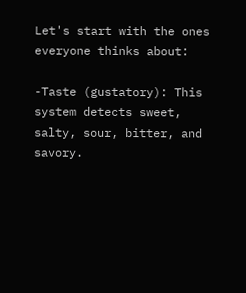Let's start with the ones everyone thinks about:

-Taste (gustatory): This system detects sweet, salty, sour, bitter, and savory.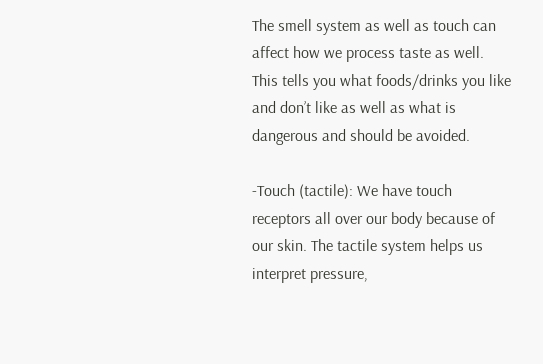The smell system as well as touch can affect how we process taste as well. This tells you what foods/drinks you like and don’t like as well as what is dangerous and should be avoided.

-Touch (tactile): We have touch receptors all over our body because of our skin. The tactile system helps us interpret pressure,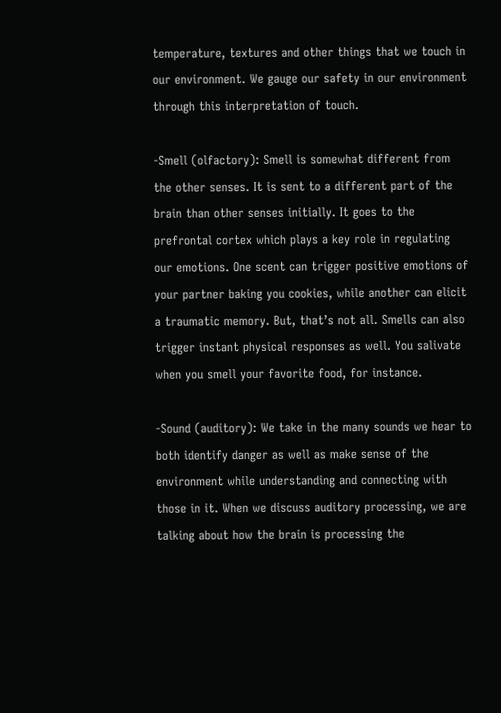temperature, textures and other things that we touch in our environment. We gauge our safety in our environment through this interpretation of touch.

-Smell (olfactory): Smell is somewhat different from the other senses. It is sent to a different part of the brain than other senses initially. It goes to the prefrontal cortex which plays a key role in regulating our emotions. One scent can trigger positive emotions of your partner baking you cookies, while another can elicit a traumatic memory. But, that’s not all. Smells can also trigger instant physical responses as well. You salivate when you smell your favorite food, for instance.

-Sound (auditory): We take in the many sounds we hear to both identify danger as well as make sense of the environment while understanding and connecting with those in it. When we discuss auditory processing, we are talking about how the brain is processing the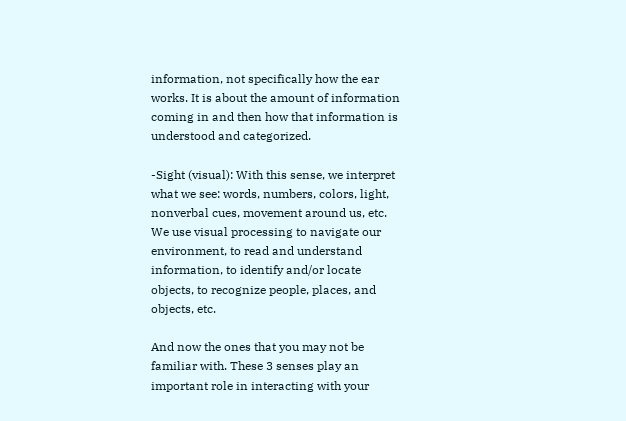information, not specifically how the ear works. It is about the amount of information coming in and then how that information is understood and categorized.

-Sight (visual): With this sense, we interpret what we see: words, numbers, colors, light, nonverbal cues, movement around us, etc. We use visual processing to navigate our environment, to read and understand information, to identify and/or locate objects, to recognize people, places, and objects, etc.

And now the ones that you may not be familiar with. These 3 senses play an important role in interacting with your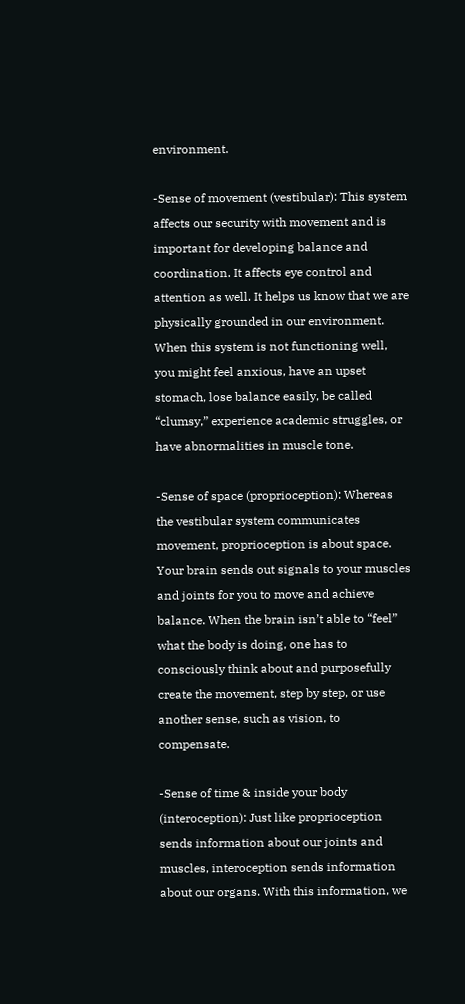environment.

-Sense of movement (vestibular): This system affects our security with movement and is important for developing balance and coordination. It affects eye control and attention as well. It helps us know that we are physically grounded in our environment. When this system is not functioning well, you might feel anxious, have an upset stomach, lose balance easily, be called “clumsy,” experience academic struggles, or have abnormalities in muscle tone.

-Sense of space (proprioception): Whereas the vestibular system communicates movement, proprioception is about space. Your brain sends out signals to your muscles and joints for you to move and achieve balance. When the brain isn’t able to “feel” what the body is doing, one has to consciously think about and purposefully create the movement, step by step, or use another sense, such as vision, to compensate.

-Sense of time & inside your body (interoception): Just like proprioception sends information about our joints and muscles, interoception sends information about our organs. With this information, we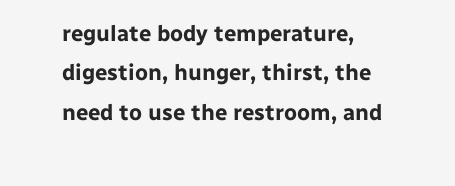regulate body temperature, digestion, hunger, thirst, the need to use the restroom, and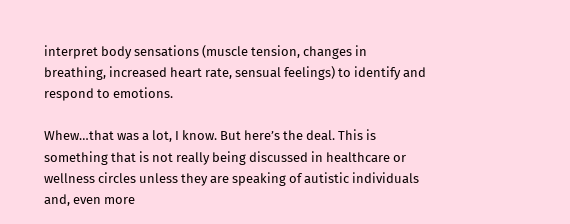interpret body sensations (muscle tension, changes in breathing, increased heart rate, sensual feelings) to identify and respond to emotions.

Whew…that was a lot, I know. But here’s the deal. This is something that is not really being discussed in healthcare or wellness circles unless they are speaking of autistic individuals and, even more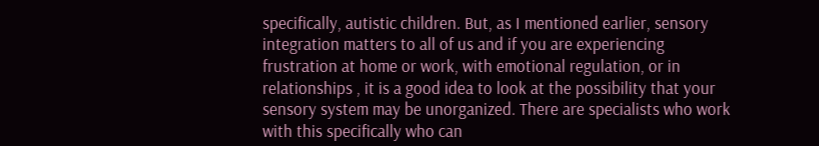specifically, autistic children. But, as I mentioned earlier, sensory integration matters to all of us and if you are experiencing frustration at home or work, with emotional regulation, or in relationships , it is a good idea to look at the possibility that your sensory system may be unorganized. There are specialists who work with this specifically who can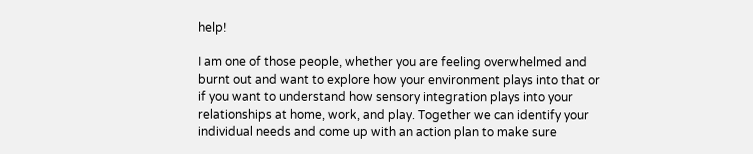help!

I am one of those people, whether you are feeling overwhelmed and burnt out and want to explore how your environment plays into that or if you want to understand how sensory integration plays into your relationships at home, work, and play. Together we can identify your individual needs and come up with an action plan to make sure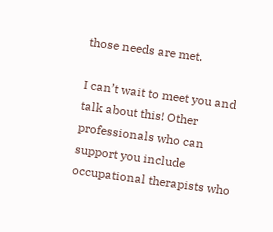those needs are met.

I can’t wait to meet you and talk about this! Other professionals who can support you include occupational therapists who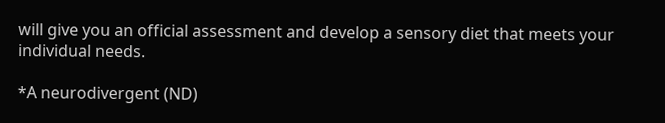will give you an official assessment and develop a sensory diet that meets your individual needs.

*A neurodivergent (ND)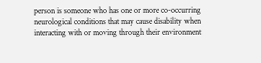person is someone who has one or more co-occurring neurological conditions that may cause disability when interacting with or moving through their environment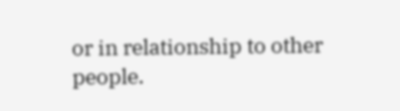or in relationship to other people.